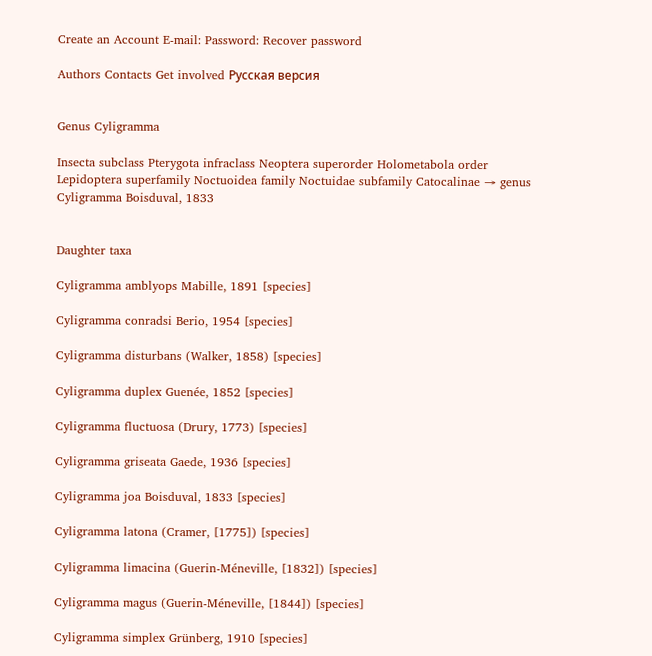Create an Account E-mail: Password: Recover password

Authors Contacts Get involved Русская версия


Genus Cyligramma

Insecta subclass Pterygota infraclass Neoptera superorder Holometabola order Lepidoptera superfamily Noctuoidea family Noctuidae subfamily Catocalinae → genus Cyligramma Boisduval, 1833


Daughter taxa

Cyligramma amblyops Mabille, 1891 [species]

Cyligramma conradsi Berio, 1954 [species]

Cyligramma disturbans (Walker, 1858) [species]

Cyligramma duplex Guenée, 1852 [species]

Cyligramma fluctuosa (Drury, 1773) [species]

Cyligramma griseata Gaede, 1936 [species]

Cyligramma joa Boisduval, 1833 [species]

Cyligramma latona (Cramer, [1775]) [species]

Cyligramma limacina (Guerin-Méneville, [1832]) [species]

Cyligramma magus (Guerin-Méneville, [1844]) [species]

Cyligramma simplex Grünberg, 1910 [species]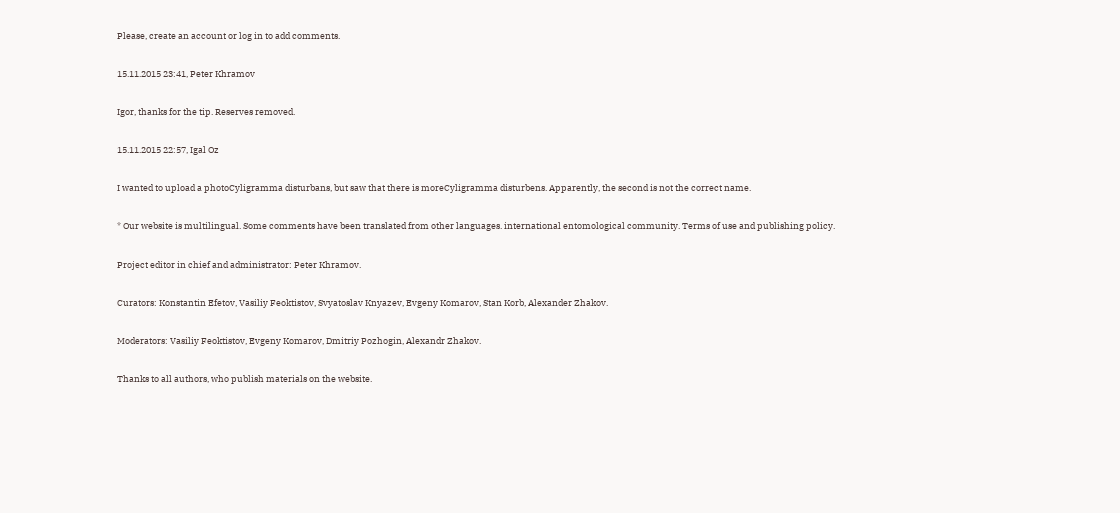Please, create an account or log in to add comments.

15.11.2015 23:41, Peter Khramov

Igor, thanks for the tip. Reserves removed.

15.11.2015 22:57, Igal Oz

I wanted to upload a photoCyligramma disturbans, but saw that there is moreCyligramma disturbens. Apparently, the second is not the correct name.

* Our website is multilingual. Some comments have been translated from other languages. international entomological community. Terms of use and publishing policy.

Project editor in chief and administrator: Peter Khramov.

Curators: Konstantin Efetov, Vasiliy Feoktistov, Svyatoslav Knyazev, Evgeny Komarov, Stan Korb, Alexander Zhakov.

Moderators: Vasiliy Feoktistov, Evgeny Komarov, Dmitriy Pozhogin, Alexandr Zhakov.

Thanks to all authors, who publish materials on the website.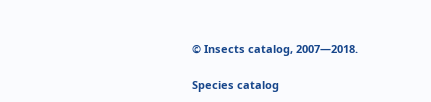© Insects catalog, 2007—2018.

Species catalog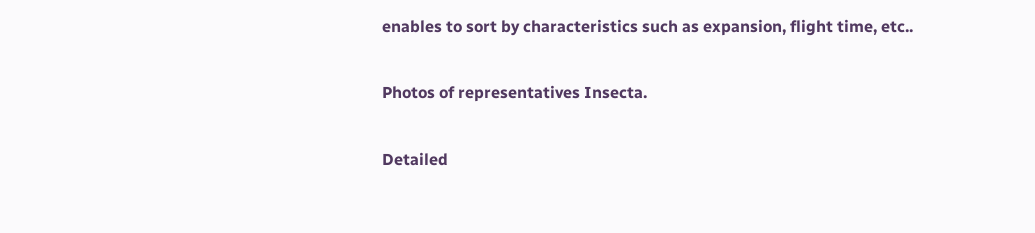enables to sort by characteristics such as expansion, flight time, etc..

Photos of representatives Insecta.

Detailed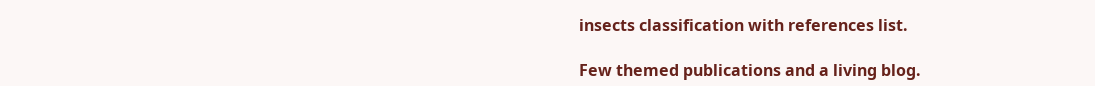insects classification with references list.

Few themed publications and a living blog.